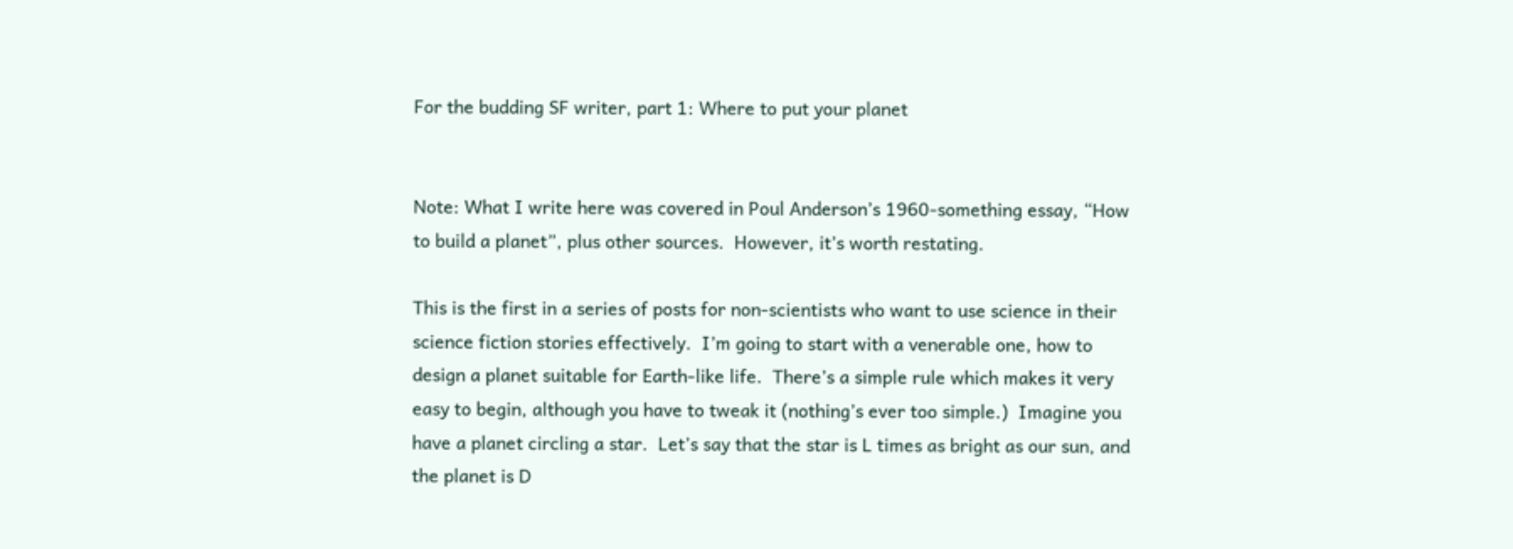For the budding SF writer, part 1: Where to put your planet


Note: What I write here was covered in Poul Anderson’s 1960-something essay, “How to build a planet”, plus other sources.  However, it’s worth restating.

This is the first in a series of posts for non-scientists who want to use science in their science fiction stories effectively.  I’m going to start with a venerable one, how to design a planet suitable for Earth-like life.  There’s a simple rule which makes it very easy to begin, although you have to tweak it (nothing’s ever too simple.)  Imagine you have a planet circling a star.  Let’s say that the star is L times as bright as our sun, and the planet is D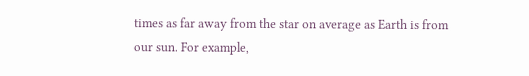times as far away from the star on average as Earth is from our sun. For example,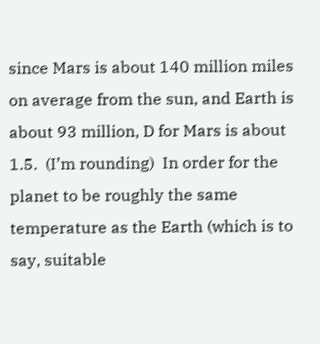since Mars is about 140 million miles on average from the sun, and Earth is about 93 million, D for Mars is about 1.5.  (I’m rounding)  In order for the planet to be roughly the same temperature as the Earth (which is to say, suitable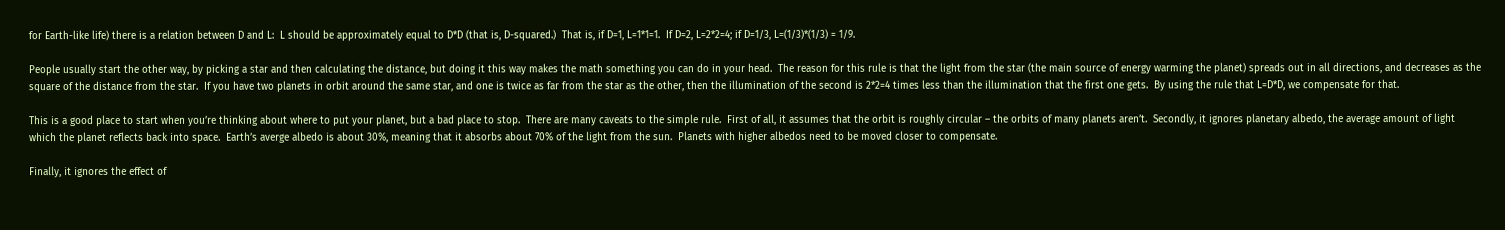for Earth-like life) there is a relation between D and L:  L should be approximately equal to D*D (that is, D-squared.)  That is, if D=1, L=1*1=1.  If D=2, L=2*2=4; if D=1/3, L=(1/3)*(1/3) = 1/9.

People usually start the other way, by picking a star and then calculating the distance, but doing it this way makes the math something you can do in your head.  The reason for this rule is that the light from the star (the main source of energy warming the planet) spreads out in all directions, and decreases as the square of the distance from the star.  If you have two planets in orbit around the same star, and one is twice as far from the star as the other, then the illumination of the second is 2*2=4 times less than the illumination that the first one gets.  By using the rule that L=D*D, we compensate for that.

This is a good place to start when you’re thinking about where to put your planet, but a bad place to stop.  There are many caveats to the simple rule.  First of all, it assumes that the orbit is roughly circular – the orbits of many planets aren’t.  Secondly, it ignores planetary albedo, the average amount of light which the planet reflects back into space.  Earth’s averge albedo is about 30%, meaning that it absorbs about 70% of the light from the sun.  Planets with higher albedos need to be moved closer to compensate.

Finally, it ignores the effect of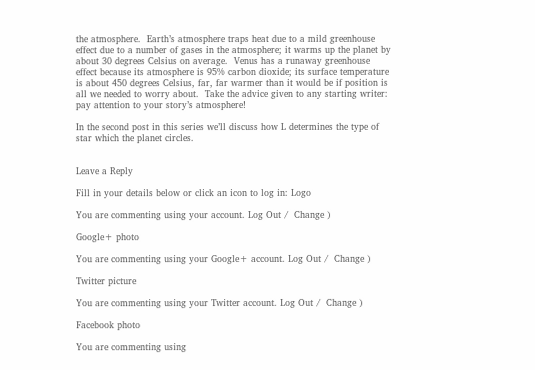the atmosphere.  Earth’s atmosphere traps heat due to a mild greenhouse effect due to a number of gases in the atmosphere; it warms up the planet by about 30 degrees Celsius on average.  Venus has a runaway greenhouse effect because its atmosphere is 95% carbon dioxide; its surface temperature is about 450 degrees Celsius, far, far warmer than it would be if position is all we needed to worry about.  Take the advice given to any starting writer: pay attention to your story’s atmosphere!

In the second post in this series we’ll discuss how L determines the type of star which the planet circles.


Leave a Reply

Fill in your details below or click an icon to log in: Logo

You are commenting using your account. Log Out /  Change )

Google+ photo

You are commenting using your Google+ account. Log Out /  Change )

Twitter picture

You are commenting using your Twitter account. Log Out /  Change )

Facebook photo

You are commenting using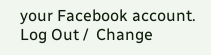your Facebook account. Log Out /  Change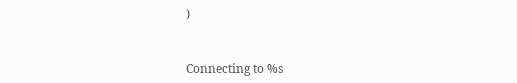)


Connecting to %s